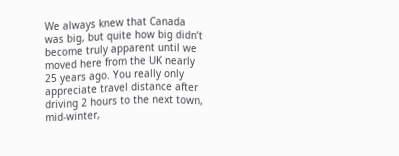We always knew that Canada was big, but quite how big didn’t become truly apparent until we moved here from the UK nearly 25 years ago. You really only appreciate travel distance after driving 2 hours to the next town, mid-winter,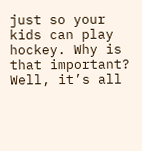just so your kids can play hockey. Why is that important? Well, it’s all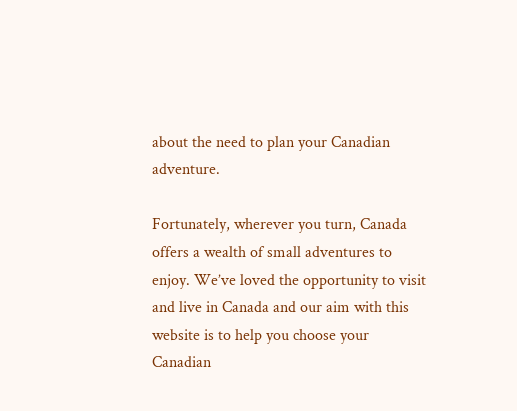about the need to plan your Canadian adventure.

Fortunately, wherever you turn, Canada offers a wealth of small adventures to enjoy. We’ve loved the opportunity to visit and live in Canada and our aim with this website is to help you choose your Canadian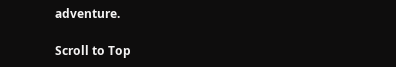adventure.

Scroll to Top